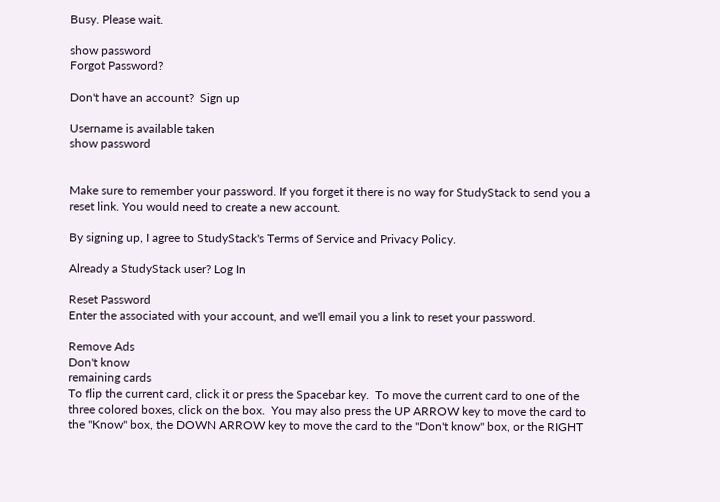Busy. Please wait.

show password
Forgot Password?

Don't have an account?  Sign up

Username is available taken
show password


Make sure to remember your password. If you forget it there is no way for StudyStack to send you a reset link. You would need to create a new account.

By signing up, I agree to StudyStack's Terms of Service and Privacy Policy.

Already a StudyStack user? Log In

Reset Password
Enter the associated with your account, and we'll email you a link to reset your password.

Remove Ads
Don't know
remaining cards
To flip the current card, click it or press the Spacebar key.  To move the current card to one of the three colored boxes, click on the box.  You may also press the UP ARROW key to move the card to the "Know" box, the DOWN ARROW key to move the card to the "Don't know" box, or the RIGHT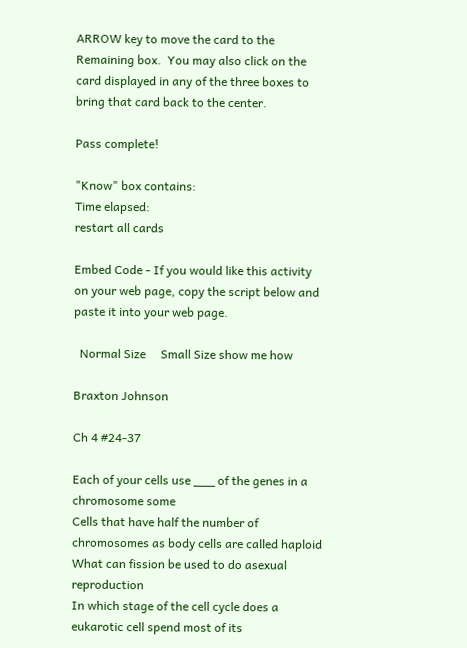ARROW key to move the card to the Remaining box.  You may also click on the card displayed in any of the three boxes to bring that card back to the center.

Pass complete!

"Know" box contains:
Time elapsed:
restart all cards

Embed Code - If you would like this activity on your web page, copy the script below and paste it into your web page.

  Normal Size     Small Size show me how

Braxton Johnson

Ch 4 #24-37

Each of your cells use ___ of the genes in a chromosome some
Cells that have half the number of chromosomes as body cells are called haploid
What can fission be used to do asexual reproduction
In which stage of the cell cycle does a eukarotic cell spend most of its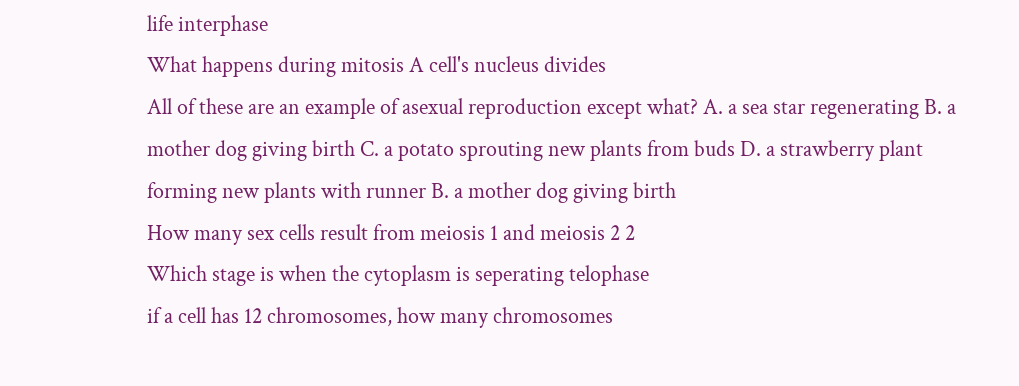life interphase
What happens during mitosis A cell's nucleus divides
All of these are an example of asexual reproduction except what? A. a sea star regenerating B. a mother dog giving birth C. a potato sprouting new plants from buds D. a strawberry plant forming new plants with runner B. a mother dog giving birth
How many sex cells result from meiosis 1 and meiosis 2 2
Which stage is when the cytoplasm is seperating telophase
if a cell has 12 chromosomes, how many chromosomes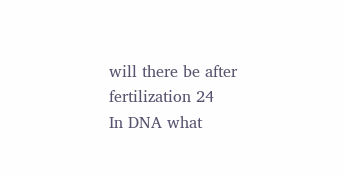will there be after fertilization 24
In DNA what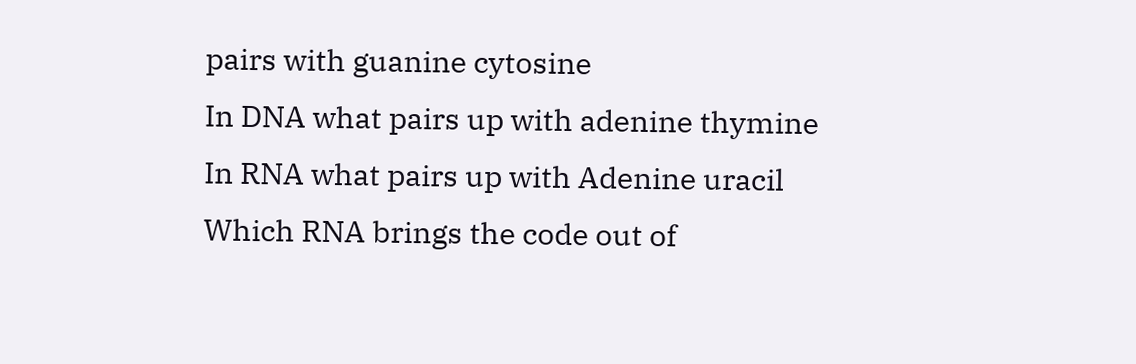pairs with guanine cytosine
In DNA what pairs up with adenine thymine
In RNA what pairs up with Adenine uracil
Which RNA brings the code out of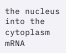the nucleus into the cytoplasm mRNA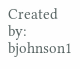Created by: bjohnson1